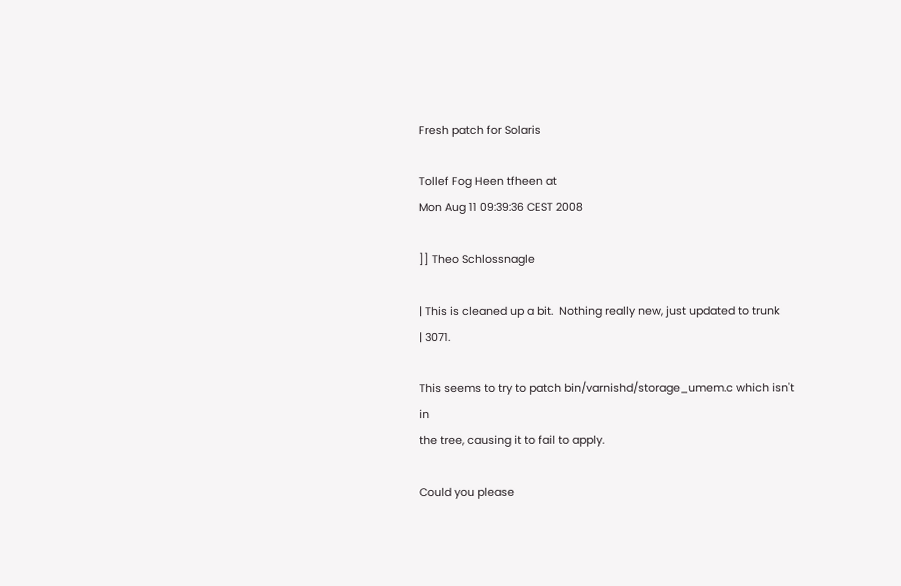Fresh patch for Solaris

Tollef Fog Heen tfheen at
Mon Aug 11 09:39:36 CEST 2008

]] Theo Schlossnagle

| This is cleaned up a bit.  Nothing really new, just updated to trunk
| 3071.

This seems to try to patch bin/varnishd/storage_umem.c which isn't in
the tree, causing it to fail to apply.

Could you please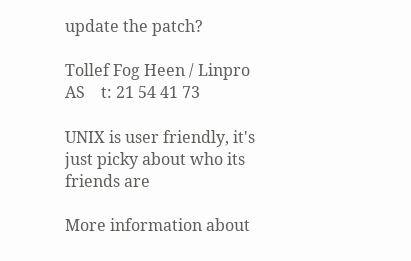update the patch?

Tollef Fog Heen / Linpro AS    t: 21 54 41 73

UNIX is user friendly, it's just picky about who its friends are

More information about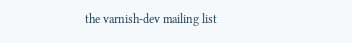the varnish-dev mailing list